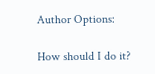Author Options:

How should I do it?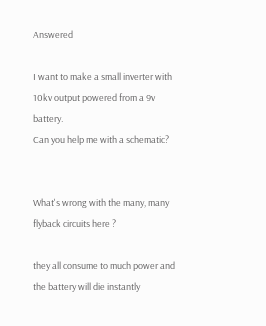Answered

I want to make a small inverter with 10kv output powered from a 9v battery.
Can you help me with a schematic?


What's wrong with the many, many flyback circuits here ?

they all consume to much power and the battery will die instantly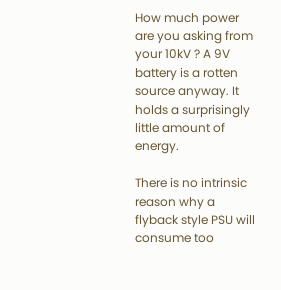How much power are you asking from your 10kV ? A 9V battery is a rotten source anyway. It holds a surprisingly little amount of energy.

There is no intrinsic reason why a flyback style PSU will consume too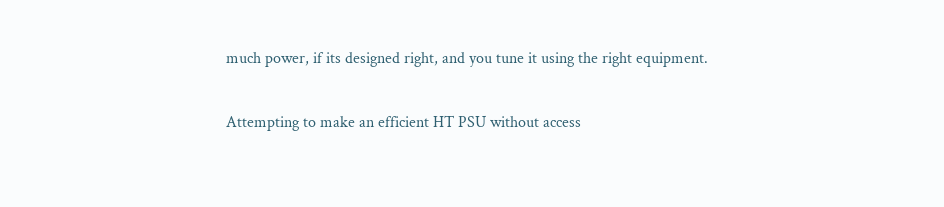much power, if its designed right, and you tune it using the right equipment.

Attempting to make an efficient HT PSU without access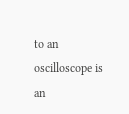to an oscilloscope is an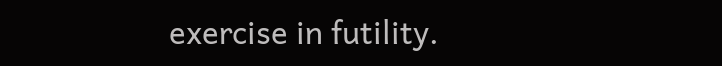exercise in futility.